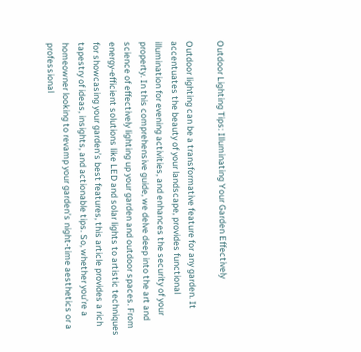Outdoor Lighting Tips: Illuminating Your Garden Effectively

Outdoor lighting can be a transformative feature for any garden. It accentuates the beauty of your landscape, provides functional illumination for evening activities, and enhances the security of your property. In this comprehensive guide, we delve deep into the art and science of effectively lighting up your garden and outdoor spaces. From energy-efficient solutions like LED and solar lights to artistic techniques for showcasing your garden’s best features, this article provides a rich tapestry of ideas, insights, and actionable tips. So, whether you’re a homeowner looking to revamp your garden’s night-time aesthetics or a professional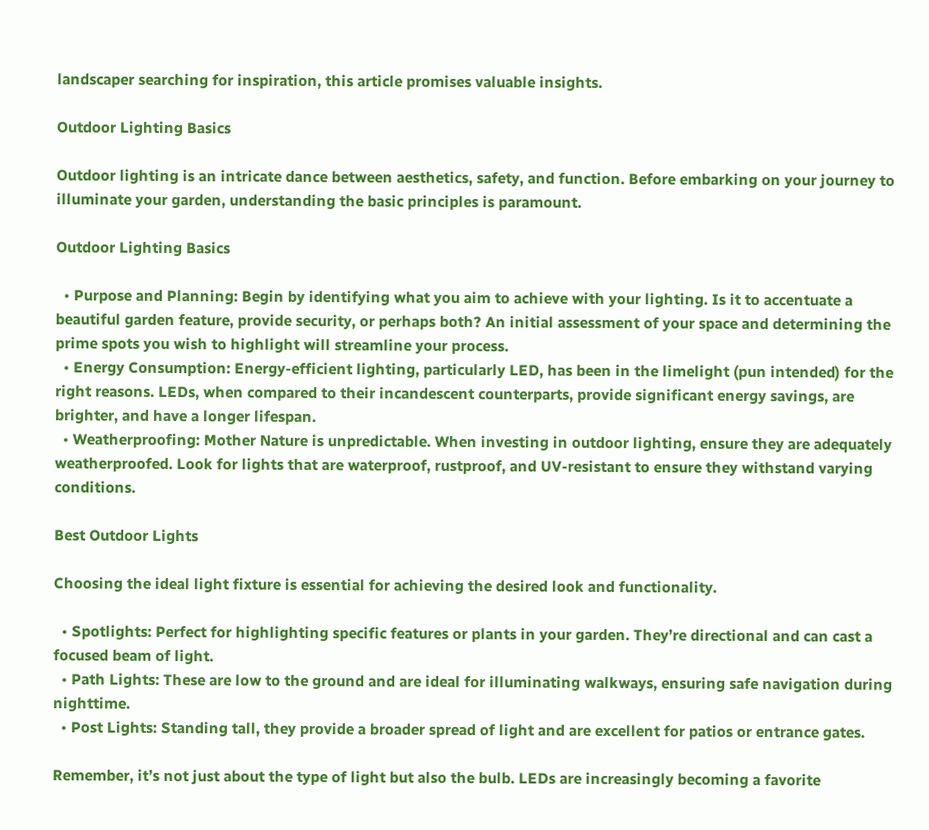landscaper searching for inspiration, this article promises valuable insights.

Outdoor Lighting Basics

Outdoor lighting is an intricate dance between aesthetics, safety, and function. Before embarking on your journey to illuminate your garden, understanding the basic principles is paramount.

Outdoor Lighting Basics

  • Purpose and Planning: Begin by identifying what you aim to achieve with your lighting. Is it to accentuate a beautiful garden feature, provide security, or perhaps both? An initial assessment of your space and determining the prime spots you wish to highlight will streamline your process.
  • Energy Consumption: Energy-efficient lighting, particularly LED, has been in the limelight (pun intended) for the right reasons. LEDs, when compared to their incandescent counterparts, provide significant energy savings, are brighter, and have a longer lifespan.
  • Weatherproofing: Mother Nature is unpredictable. When investing in outdoor lighting, ensure they are adequately weatherproofed. Look for lights that are waterproof, rustproof, and UV-resistant to ensure they withstand varying conditions.

Best Outdoor Lights

Choosing the ideal light fixture is essential for achieving the desired look and functionality.

  • Spotlights: Perfect for highlighting specific features or plants in your garden. They’re directional and can cast a focused beam of light.
  • Path Lights: These are low to the ground and are ideal for illuminating walkways, ensuring safe navigation during nighttime.
  • Post Lights: Standing tall, they provide a broader spread of light and are excellent for patios or entrance gates.

Remember, it’s not just about the type of light but also the bulb. LEDs are increasingly becoming a favorite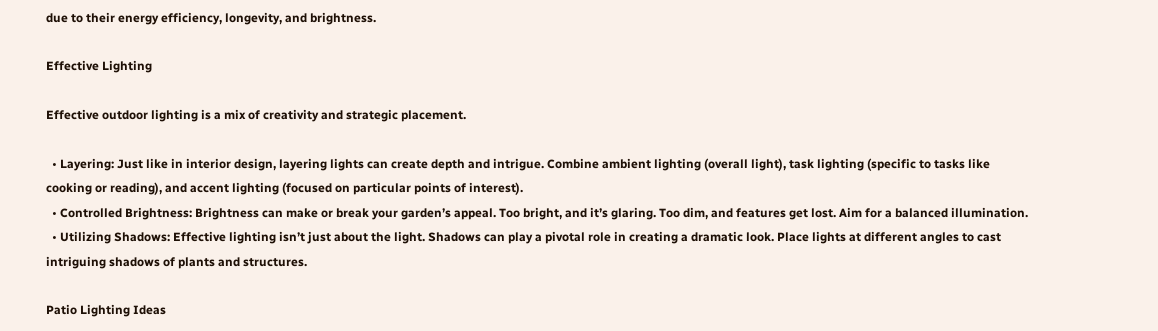due to their energy efficiency, longevity, and brightness.

Effective Lighting

Effective outdoor lighting is a mix of creativity and strategic placement.

  • Layering: Just like in interior design, layering lights can create depth and intrigue. Combine ambient lighting (overall light), task lighting (specific to tasks like cooking or reading), and accent lighting (focused on particular points of interest).
  • Controlled Brightness: Brightness can make or break your garden’s appeal. Too bright, and it’s glaring. Too dim, and features get lost. Aim for a balanced illumination.
  • Utilizing Shadows: Effective lighting isn’t just about the light. Shadows can play a pivotal role in creating a dramatic look. Place lights at different angles to cast intriguing shadows of plants and structures.

Patio Lighting Ideas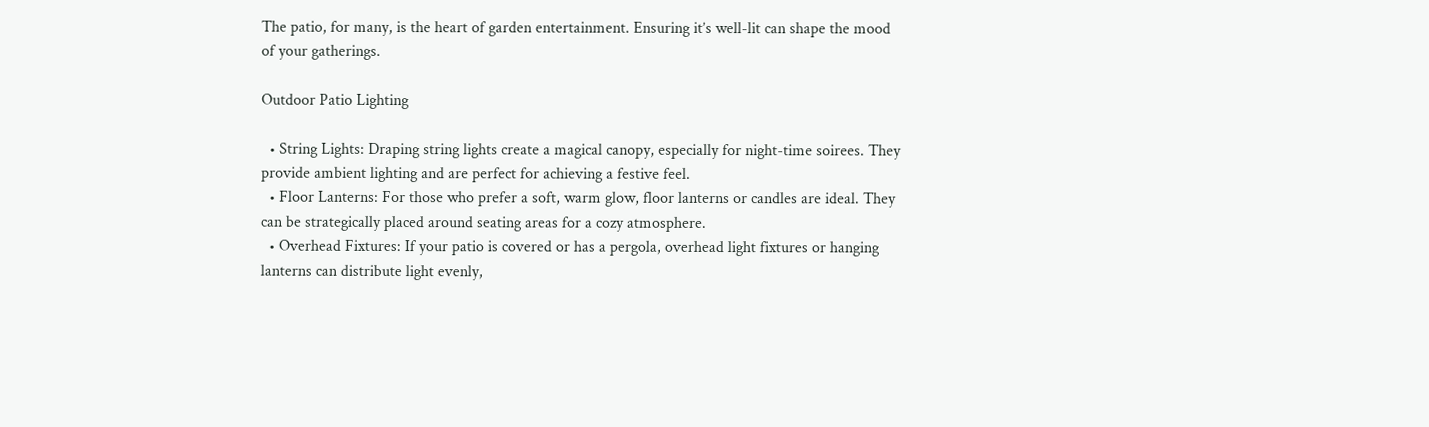The patio, for many, is the heart of garden entertainment. Ensuring it’s well-lit can shape the mood of your gatherings.

Outdoor Patio Lighting

  • String Lights: Draping string lights create a magical canopy, especially for night-time soirees. They provide ambient lighting and are perfect for achieving a festive feel.
  • Floor Lanterns: For those who prefer a soft, warm glow, floor lanterns or candles are ideal. They can be strategically placed around seating areas for a cozy atmosphere.
  • Overhead Fixtures: If your patio is covered or has a pergola, overhead light fixtures or hanging lanterns can distribute light evenly,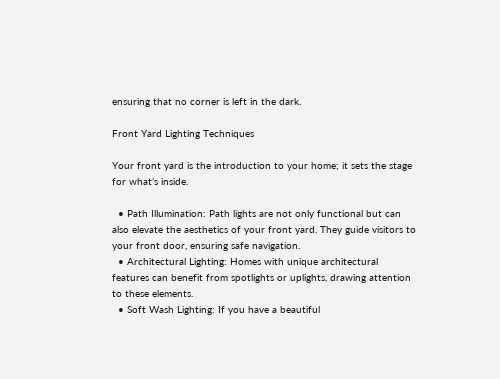ensuring that no corner is left in the dark.

Front Yard Lighting Techniques

Your front yard is the introduction to your home; it sets the stage for what’s inside.

  • Path Illumination: Path lights are not only functional but can also elevate the aesthetics of your front yard. They guide visitors to your front door, ensuring safe navigation.
  • Architectural Lighting: Homes with unique architectural features can benefit from spotlights or uplights, drawing attention to these elements.
  • Soft Wash Lighting: If you have a beautiful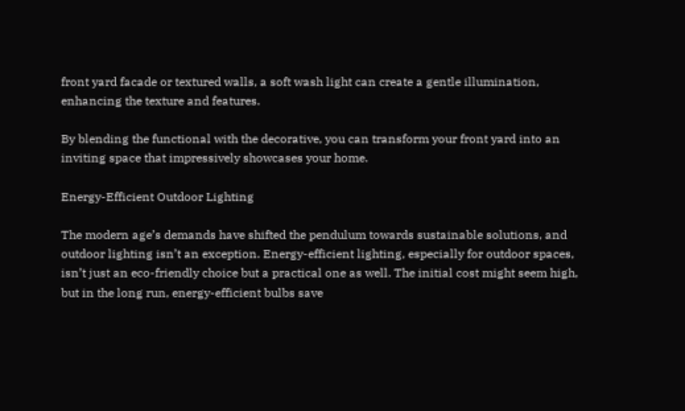front yard facade or textured walls, a soft wash light can create a gentle illumination, enhancing the texture and features.

By blending the functional with the decorative, you can transform your front yard into an inviting space that impressively showcases your home.

Energy-Efficient Outdoor Lighting

The modern age’s demands have shifted the pendulum towards sustainable solutions, and outdoor lighting isn’t an exception. Energy-efficient lighting, especially for outdoor spaces, isn’t just an eco-friendly choice but a practical one as well. The initial cost might seem high, but in the long run, energy-efficient bulbs save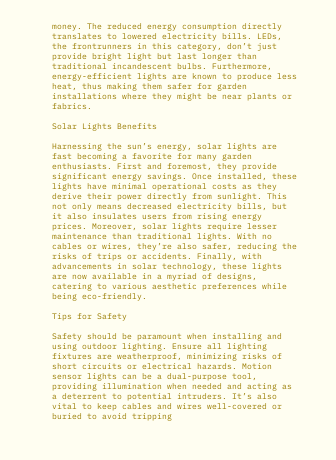money. The reduced energy consumption directly translates to lowered electricity bills. LEDs, the frontrunners in this category, don’t just provide bright light but last longer than traditional incandescent bulbs. Furthermore, energy-efficient lights are known to produce less heat, thus making them safer for garden installations where they might be near plants or fabrics.

Solar Lights Benefits

Harnessing the sun’s energy, solar lights are fast becoming a favorite for many garden enthusiasts. First and foremost, they provide significant energy savings. Once installed, these lights have minimal operational costs as they derive their power directly from sunlight. This not only means decreased electricity bills, but it also insulates users from rising energy prices. Moreover, solar lights require lesser maintenance than traditional lights. With no cables or wires, they’re also safer, reducing the risks of trips or accidents. Finally, with advancements in solar technology, these lights are now available in a myriad of designs, catering to various aesthetic preferences while being eco-friendly.

Tips for Safety

Safety should be paramount when installing and using outdoor lighting. Ensure all lighting fixtures are weatherproof, minimizing risks of short circuits or electrical hazards. Motion sensor lights can be a dual-purpose tool, providing illumination when needed and acting as a deterrent to potential intruders. It’s also vital to keep cables and wires well-covered or buried to avoid tripping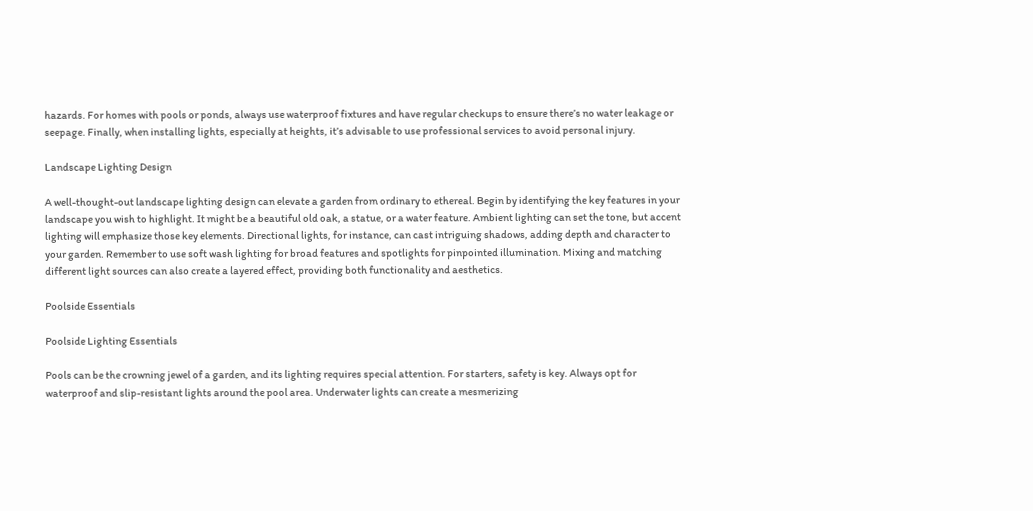hazards. For homes with pools or ponds, always use waterproof fixtures and have regular checkups to ensure there’s no water leakage or seepage. Finally, when installing lights, especially at heights, it’s advisable to use professional services to avoid personal injury.

Landscape Lighting Design

A well-thought-out landscape lighting design can elevate a garden from ordinary to ethereal. Begin by identifying the key features in your landscape you wish to highlight. It might be a beautiful old oak, a statue, or a water feature. Ambient lighting can set the tone, but accent lighting will emphasize those key elements. Directional lights, for instance, can cast intriguing shadows, adding depth and character to your garden. Remember to use soft wash lighting for broad features and spotlights for pinpointed illumination. Mixing and matching different light sources can also create a layered effect, providing both functionality and aesthetics.

Poolside Essentials

Poolside Lighting Essentials

Pools can be the crowning jewel of a garden, and its lighting requires special attention. For starters, safety is key. Always opt for waterproof and slip-resistant lights around the pool area. Underwater lights can create a mesmerizing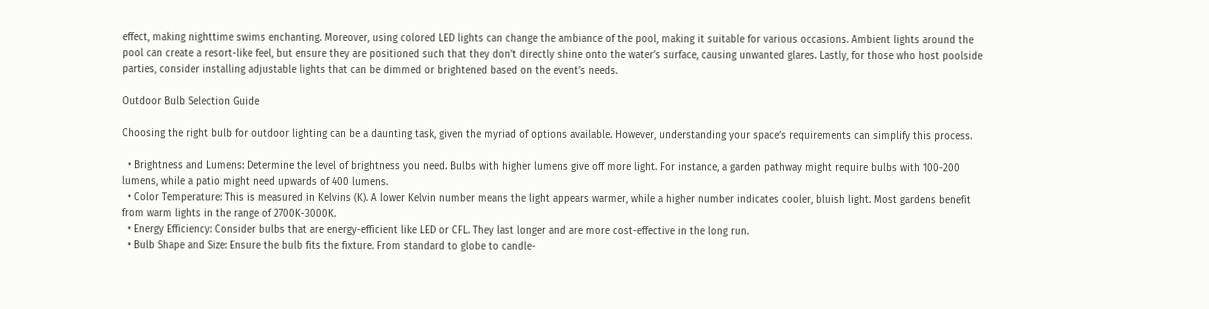effect, making nighttime swims enchanting. Moreover, using colored LED lights can change the ambiance of the pool, making it suitable for various occasions. Ambient lights around the pool can create a resort-like feel, but ensure they are positioned such that they don’t directly shine onto the water’s surface, causing unwanted glares. Lastly, for those who host poolside parties, consider installing adjustable lights that can be dimmed or brightened based on the event’s needs.

Outdoor Bulb Selection Guide

Choosing the right bulb for outdoor lighting can be a daunting task, given the myriad of options available. However, understanding your space’s requirements can simplify this process.

  • Brightness and Lumens: Determine the level of brightness you need. Bulbs with higher lumens give off more light. For instance, a garden pathway might require bulbs with 100-200 lumens, while a patio might need upwards of 400 lumens.
  • Color Temperature: This is measured in Kelvins (K). A lower Kelvin number means the light appears warmer, while a higher number indicates cooler, bluish light. Most gardens benefit from warm lights in the range of 2700K-3000K.
  • Energy Efficiency: Consider bulbs that are energy-efficient like LED or CFL. They last longer and are more cost-effective in the long run.
  • Bulb Shape and Size: Ensure the bulb fits the fixture. From standard to globe to candle-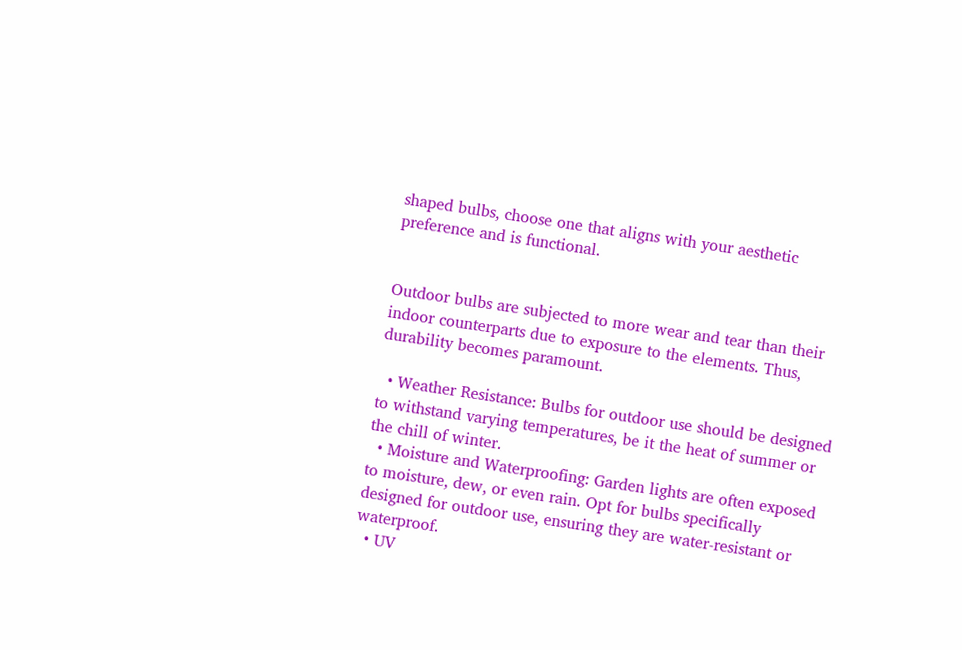shaped bulbs, choose one that aligns with your aesthetic preference and is functional.


Outdoor bulbs are subjected to more wear and tear than their indoor counterparts due to exposure to the elements. Thus, durability becomes paramount.

  • Weather Resistance: Bulbs for outdoor use should be designed to withstand varying temperatures, be it the heat of summer or the chill of winter.
  • Moisture and Waterproofing: Garden lights are often exposed to moisture, dew, or even rain. Opt for bulbs specifically designed for outdoor use, ensuring they are water-resistant or waterproof.
  • UV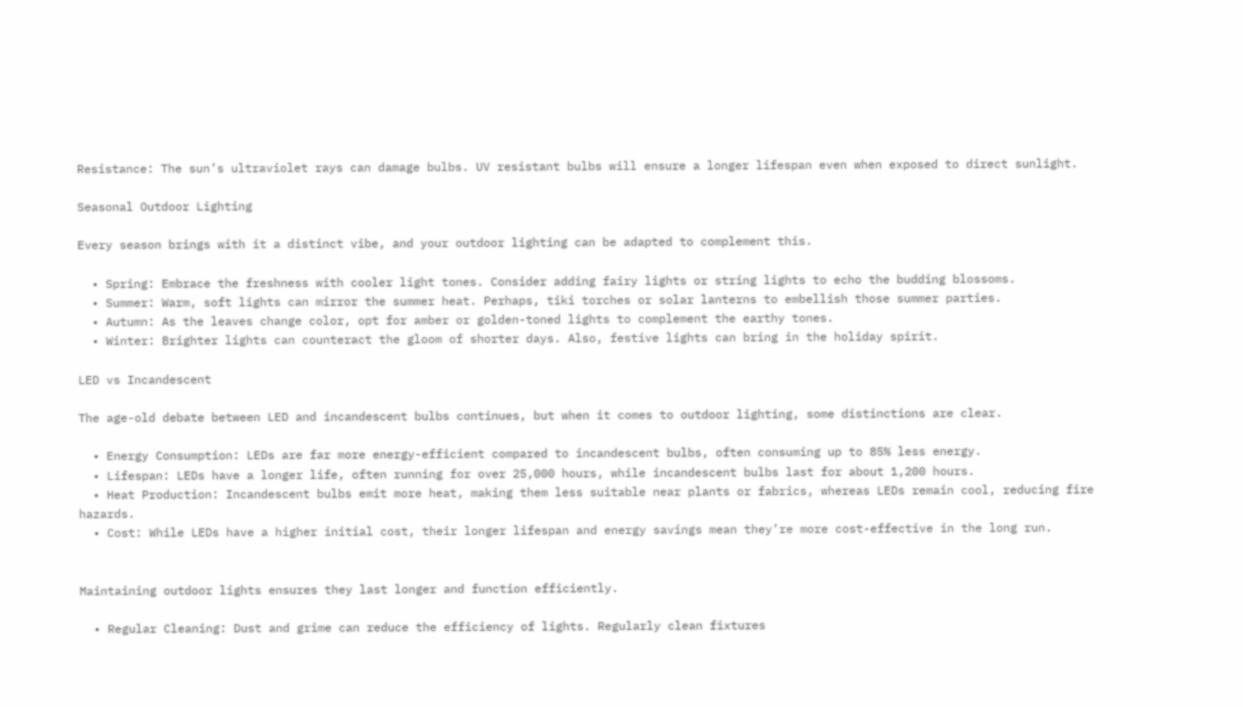Resistance: The sun’s ultraviolet rays can damage bulbs. UV resistant bulbs will ensure a longer lifespan even when exposed to direct sunlight.

Seasonal Outdoor Lighting

Every season brings with it a distinct vibe, and your outdoor lighting can be adapted to complement this.

  • Spring: Embrace the freshness with cooler light tones. Consider adding fairy lights or string lights to echo the budding blossoms.
  • Summer: Warm, soft lights can mirror the summer heat. Perhaps, tiki torches or solar lanterns to embellish those summer parties.
  • Autumn: As the leaves change color, opt for amber or golden-toned lights to complement the earthy tones.
  • Winter: Brighter lights can counteract the gloom of shorter days. Also, festive lights can bring in the holiday spirit.

LED vs Incandescent

The age-old debate between LED and incandescent bulbs continues, but when it comes to outdoor lighting, some distinctions are clear.

  • Energy Consumption: LEDs are far more energy-efficient compared to incandescent bulbs, often consuming up to 85% less energy.
  • Lifespan: LEDs have a longer life, often running for over 25,000 hours, while incandescent bulbs last for about 1,200 hours.
  • Heat Production: Incandescent bulbs emit more heat, making them less suitable near plants or fabrics, whereas LEDs remain cool, reducing fire hazards.
  • Cost: While LEDs have a higher initial cost, their longer lifespan and energy savings mean they’re more cost-effective in the long run.


Maintaining outdoor lights ensures they last longer and function efficiently.

  • Regular Cleaning: Dust and grime can reduce the efficiency of lights. Regularly clean fixtures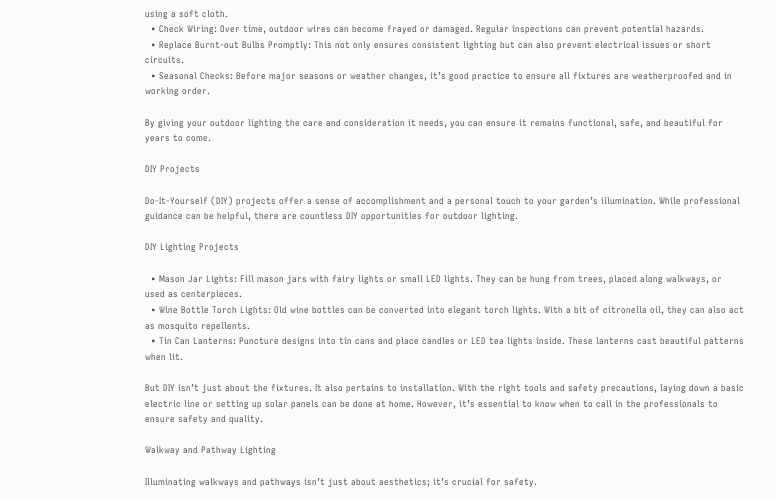using a soft cloth.
  • Check Wiring: Over time, outdoor wires can become frayed or damaged. Regular inspections can prevent potential hazards.
  • Replace Burnt-out Bulbs Promptly: This not only ensures consistent lighting but can also prevent electrical issues or short circuits.
  • Seasonal Checks: Before major seasons or weather changes, it’s good practice to ensure all fixtures are weatherproofed and in working order.

By giving your outdoor lighting the care and consideration it needs, you can ensure it remains functional, safe, and beautiful for years to come.

DIY Projects

Do-It-Yourself (DIY) projects offer a sense of accomplishment and a personal touch to your garden’s illumination. While professional guidance can be helpful, there are countless DIY opportunities for outdoor lighting.

DIY Lighting Projects

  • Mason Jar Lights: Fill mason jars with fairy lights or small LED lights. They can be hung from trees, placed along walkways, or used as centerpieces.
  • Wine Bottle Torch Lights: Old wine bottles can be converted into elegant torch lights. With a bit of citronella oil, they can also act as mosquito repellents.
  • Tin Can Lanterns: Puncture designs into tin cans and place candles or LED tea lights inside. These lanterns cast beautiful patterns when lit.

But DIY isn’t just about the fixtures. It also pertains to installation. With the right tools and safety precautions, laying down a basic electric line or setting up solar panels can be done at home. However, it’s essential to know when to call in the professionals to ensure safety and quality.

Walkway and Pathway Lighting

Illuminating walkways and pathways isn’t just about aesthetics; it’s crucial for safety.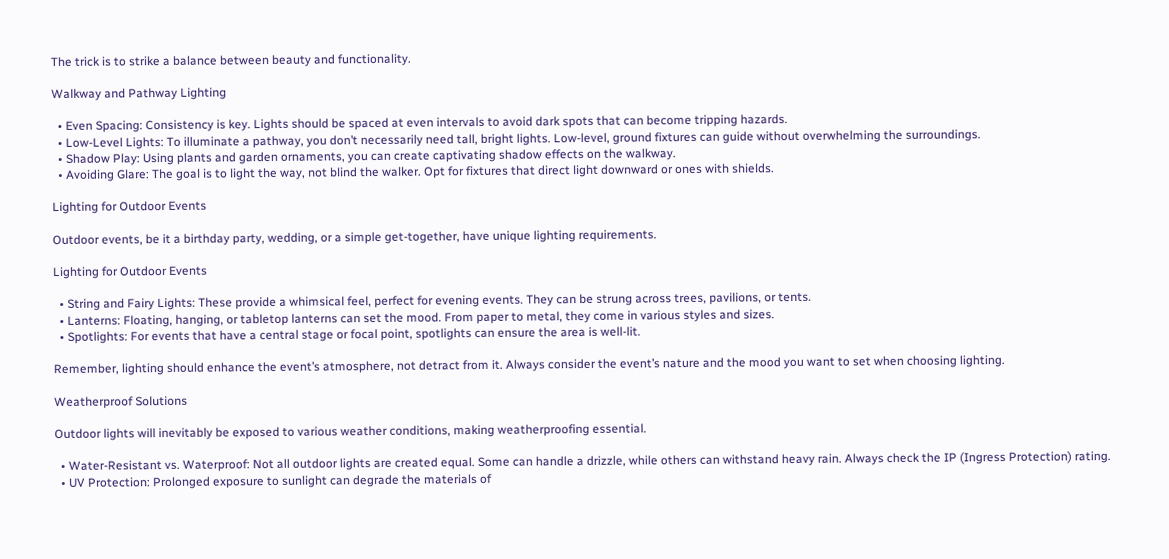The trick is to strike a balance between beauty and functionality.

Walkway and Pathway Lighting

  • Even Spacing: Consistency is key. Lights should be spaced at even intervals to avoid dark spots that can become tripping hazards.
  • Low-Level Lights: To illuminate a pathway, you don’t necessarily need tall, bright lights. Low-level, ground fixtures can guide without overwhelming the surroundings.
  • Shadow Play: Using plants and garden ornaments, you can create captivating shadow effects on the walkway.
  • Avoiding Glare: The goal is to light the way, not blind the walker. Opt for fixtures that direct light downward or ones with shields.

Lighting for Outdoor Events

Outdoor events, be it a birthday party, wedding, or a simple get-together, have unique lighting requirements.

Lighting for Outdoor Events

  • String and Fairy Lights: These provide a whimsical feel, perfect for evening events. They can be strung across trees, pavilions, or tents.
  • Lanterns: Floating, hanging, or tabletop lanterns can set the mood. From paper to metal, they come in various styles and sizes.
  • Spotlights: For events that have a central stage or focal point, spotlights can ensure the area is well-lit.

Remember, lighting should enhance the event’s atmosphere, not detract from it. Always consider the event’s nature and the mood you want to set when choosing lighting.

Weatherproof Solutions

Outdoor lights will inevitably be exposed to various weather conditions, making weatherproofing essential.

  • Water-Resistant vs. Waterproof: Not all outdoor lights are created equal. Some can handle a drizzle, while others can withstand heavy rain. Always check the IP (Ingress Protection) rating.
  • UV Protection: Prolonged exposure to sunlight can degrade the materials of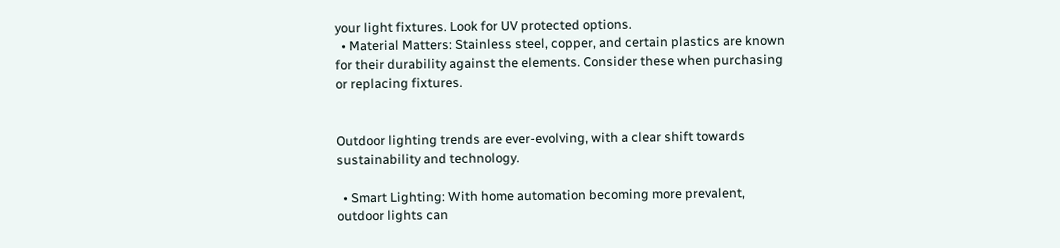your light fixtures. Look for UV protected options.
  • Material Matters: Stainless steel, copper, and certain plastics are known for their durability against the elements. Consider these when purchasing or replacing fixtures.


Outdoor lighting trends are ever-evolving, with a clear shift towards sustainability and technology.

  • Smart Lighting: With home automation becoming more prevalent, outdoor lights can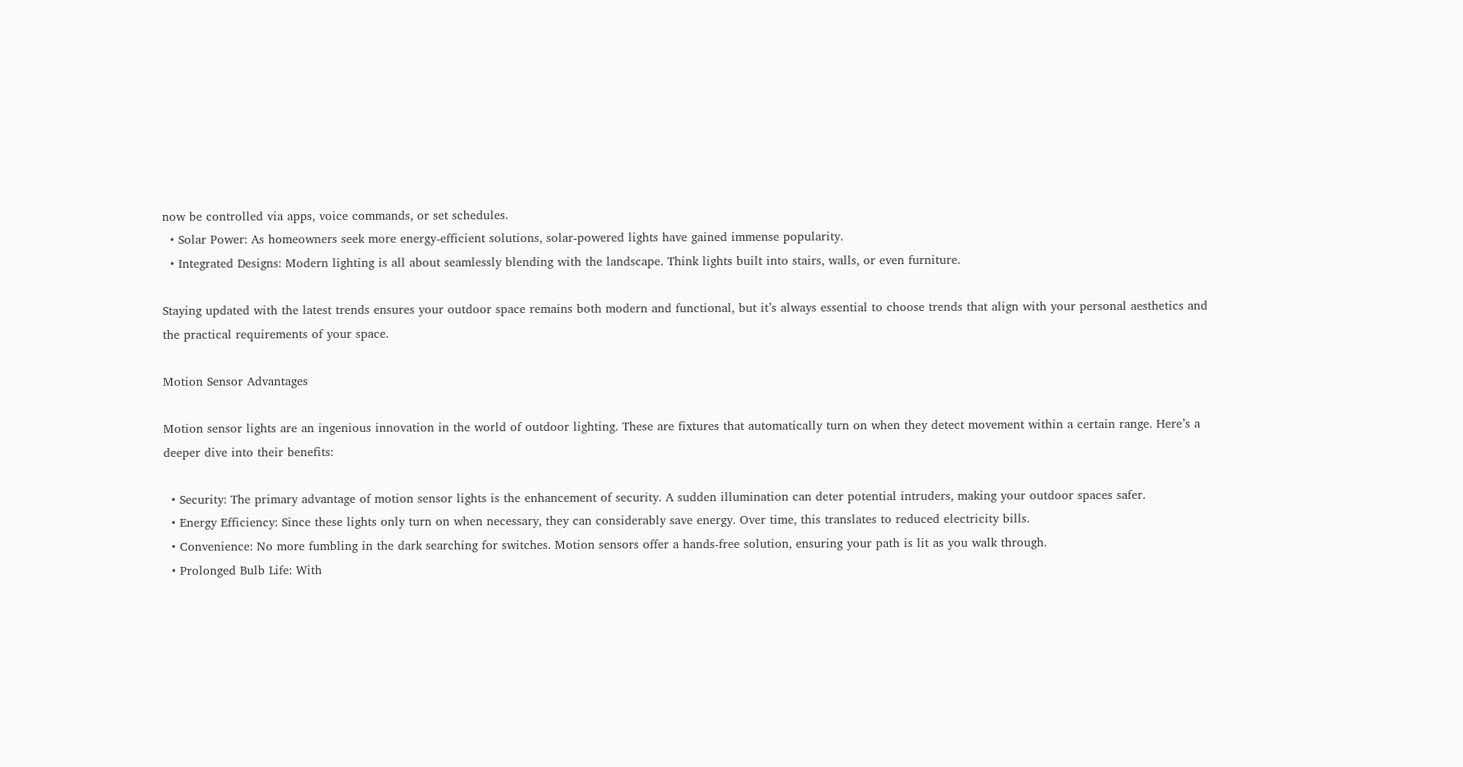now be controlled via apps, voice commands, or set schedules.
  • Solar Power: As homeowners seek more energy-efficient solutions, solar-powered lights have gained immense popularity.
  • Integrated Designs: Modern lighting is all about seamlessly blending with the landscape. Think lights built into stairs, walls, or even furniture.

Staying updated with the latest trends ensures your outdoor space remains both modern and functional, but it’s always essential to choose trends that align with your personal aesthetics and the practical requirements of your space.

Motion Sensor Advantages

Motion sensor lights are an ingenious innovation in the world of outdoor lighting. These are fixtures that automatically turn on when they detect movement within a certain range. Here’s a deeper dive into their benefits:

  • Security: The primary advantage of motion sensor lights is the enhancement of security. A sudden illumination can deter potential intruders, making your outdoor spaces safer.
  • Energy Efficiency: Since these lights only turn on when necessary, they can considerably save energy. Over time, this translates to reduced electricity bills.
  • Convenience: No more fumbling in the dark searching for switches. Motion sensors offer a hands-free solution, ensuring your path is lit as you walk through.
  • Prolonged Bulb Life: With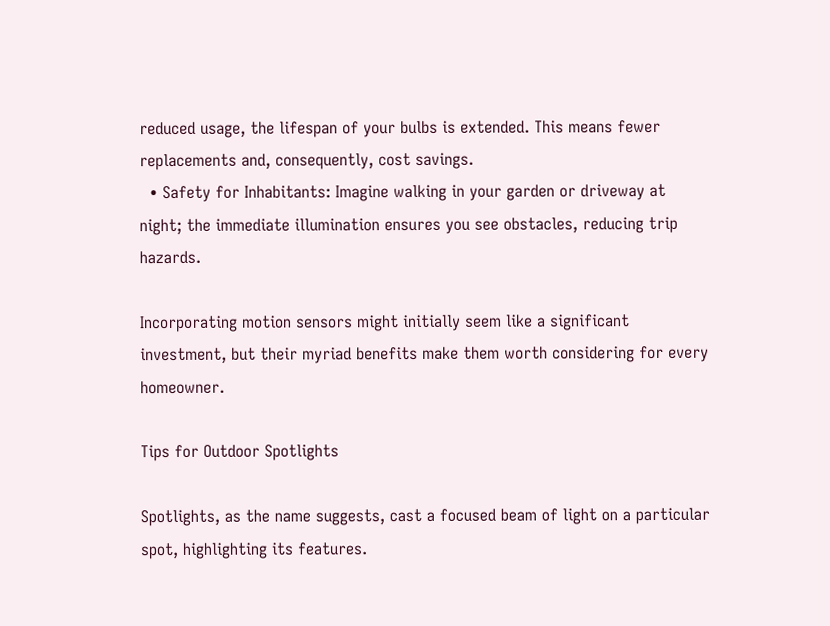reduced usage, the lifespan of your bulbs is extended. This means fewer replacements and, consequently, cost savings.
  • Safety for Inhabitants: Imagine walking in your garden or driveway at night; the immediate illumination ensures you see obstacles, reducing trip hazards.

Incorporating motion sensors might initially seem like a significant investment, but their myriad benefits make them worth considering for every homeowner.

Tips for Outdoor Spotlights

Spotlights, as the name suggests, cast a focused beam of light on a particular spot, highlighting its features.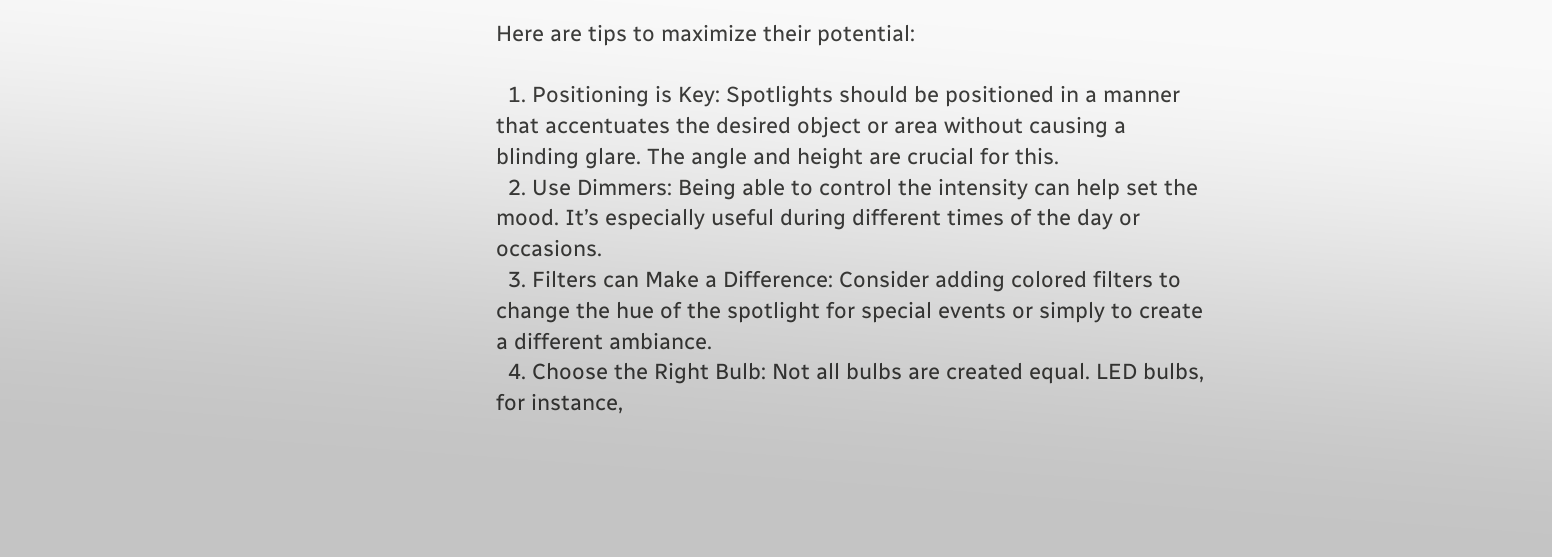Here are tips to maximize their potential:

  1. Positioning is Key: Spotlights should be positioned in a manner that accentuates the desired object or area without causing a blinding glare. The angle and height are crucial for this.
  2. Use Dimmers: Being able to control the intensity can help set the mood. It’s especially useful during different times of the day or occasions.
  3. Filters can Make a Difference: Consider adding colored filters to change the hue of the spotlight for special events or simply to create a different ambiance.
  4. Choose the Right Bulb: Not all bulbs are created equal. LED bulbs, for instance,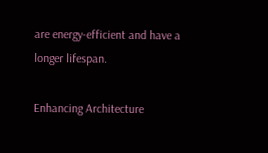are energy-efficient and have a longer lifespan.

Enhancing Architecture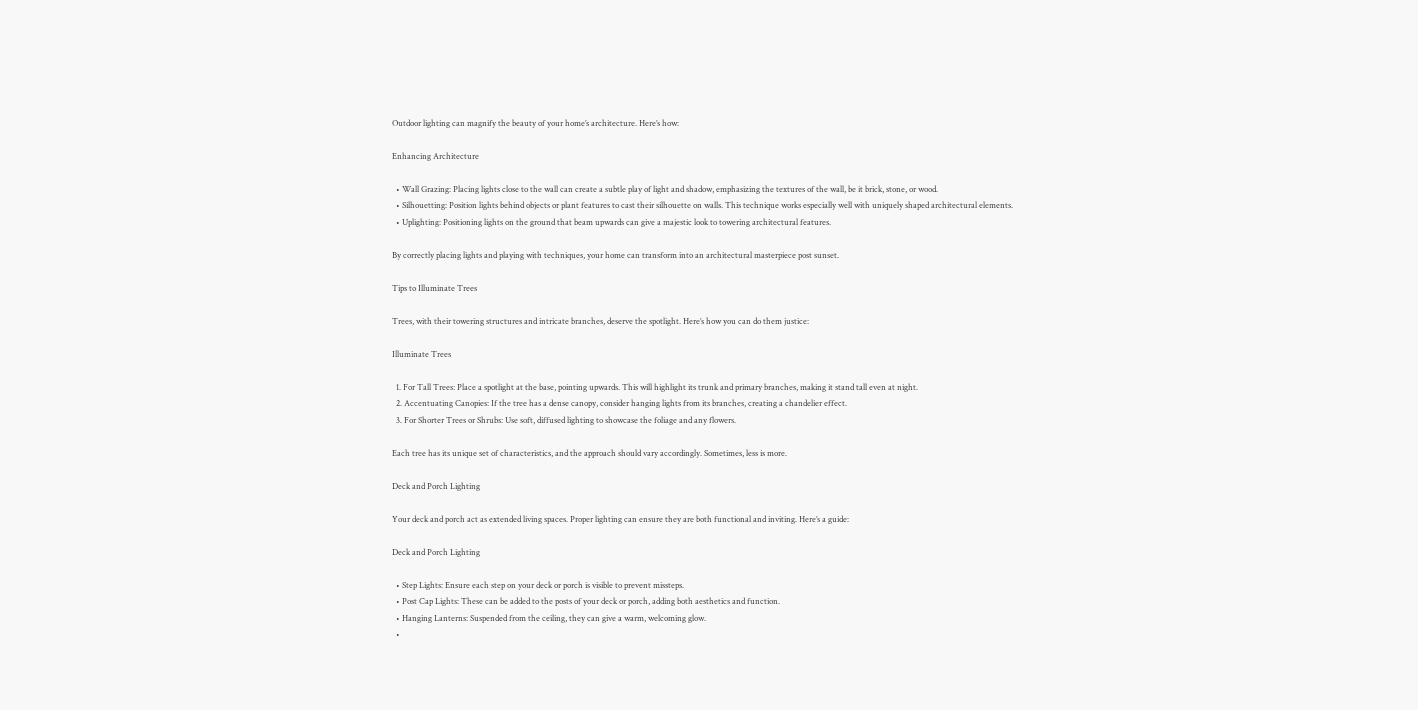Outdoor lighting can magnify the beauty of your home’s architecture. Here’s how:

Enhancing Architecture

  • Wall Grazing: Placing lights close to the wall can create a subtle play of light and shadow, emphasizing the textures of the wall, be it brick, stone, or wood.
  • Silhouetting: Position lights behind objects or plant features to cast their silhouette on walls. This technique works especially well with uniquely shaped architectural elements.
  • Uplighting: Positioning lights on the ground that beam upwards can give a majestic look to towering architectural features.

By correctly placing lights and playing with techniques, your home can transform into an architectural masterpiece post sunset.

Tips to Illuminate Trees

Trees, with their towering structures and intricate branches, deserve the spotlight. Here’s how you can do them justice:

Illuminate Trees

  1. For Tall Trees: Place a spotlight at the base, pointing upwards. This will highlight its trunk and primary branches, making it stand tall even at night.
  2. Accentuating Canopies: If the tree has a dense canopy, consider hanging lights from its branches, creating a chandelier effect.
  3. For Shorter Trees or Shrubs: Use soft, diffused lighting to showcase the foliage and any flowers.

Each tree has its unique set of characteristics, and the approach should vary accordingly. Sometimes, less is more.

Deck and Porch Lighting

Your deck and porch act as extended living spaces. Proper lighting can ensure they are both functional and inviting. Here’s a guide:

Deck and Porch Lighting

  • Step Lights: Ensure each step on your deck or porch is visible to prevent missteps.
  • Post Cap Lights: These can be added to the posts of your deck or porch, adding both aesthetics and function.
  • Hanging Lanterns: Suspended from the ceiling, they can give a warm, welcoming glow.
  •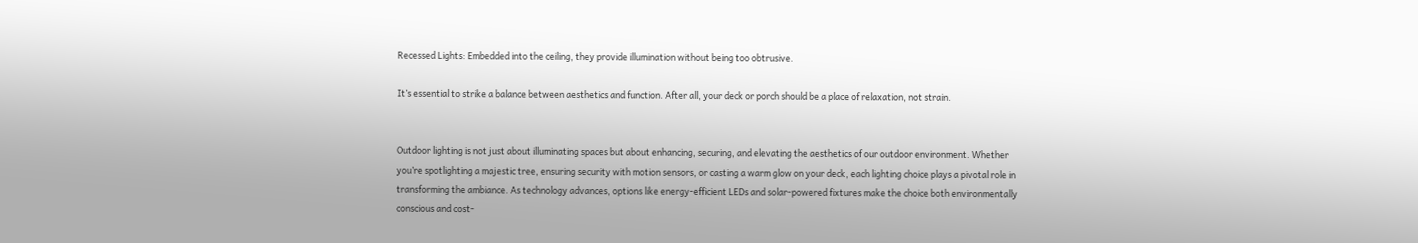Recessed Lights: Embedded into the ceiling, they provide illumination without being too obtrusive.

It’s essential to strike a balance between aesthetics and function. After all, your deck or porch should be a place of relaxation, not strain.


Outdoor lighting is not just about illuminating spaces but about enhancing, securing, and elevating the aesthetics of our outdoor environment. Whether you’re spotlighting a majestic tree, ensuring security with motion sensors, or casting a warm glow on your deck, each lighting choice plays a pivotal role in transforming the ambiance. As technology advances, options like energy-efficient LEDs and solar-powered fixtures make the choice both environmentally conscious and cost-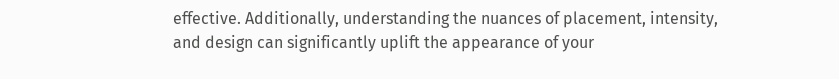effective. Additionally, understanding the nuances of placement, intensity, and design can significantly uplift the appearance of your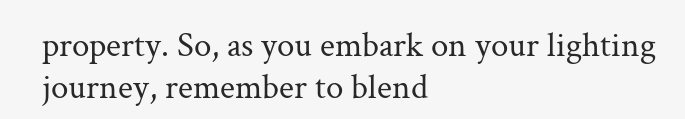property. So, as you embark on your lighting journey, remember to blend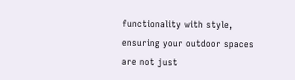functionality with style, ensuring your outdoor spaces are not just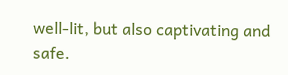well-lit, but also captivating and safe.